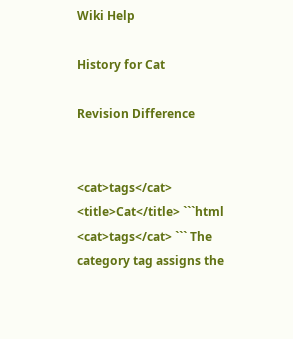Wiki Help

History for Cat

Revision Difference


<cat>tags</cat> <title>Cat</title> ```html <cat>tags</cat> ``` The category tag assigns the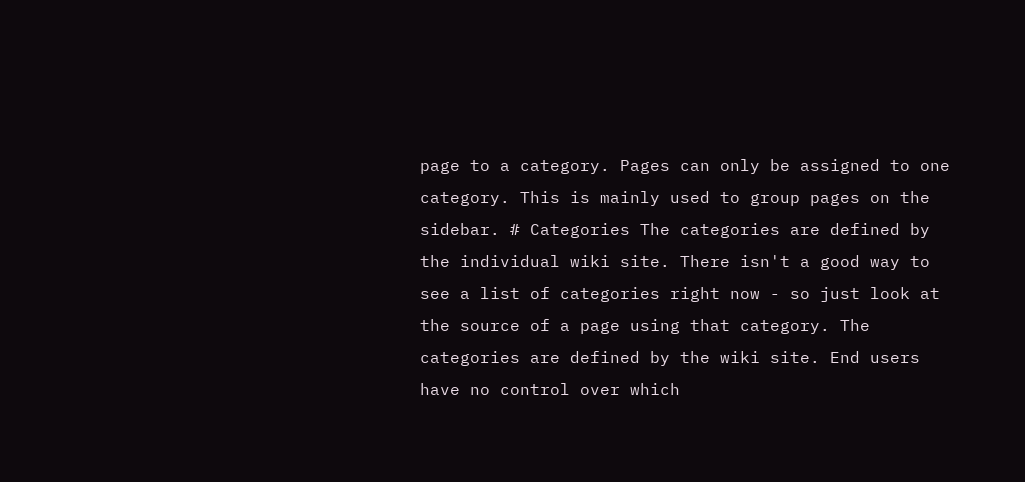page to a category. Pages can only be assigned to one category. This is mainly used to group pages on the sidebar. # Categories The categories are defined by the individual wiki site. There isn't a good way to see a list of categories right now - so just look at the source of a page using that category. The categories are defined by the wiki site. End users have no control over which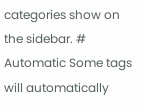categories show on the sidebar. # Automatic Some tags will automatically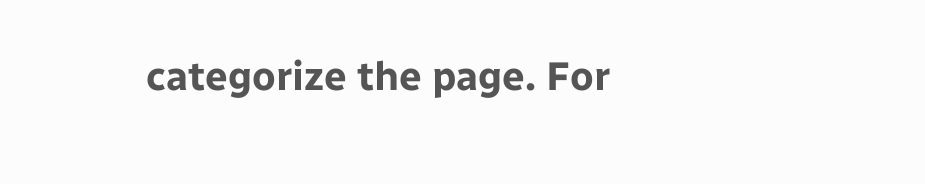categorize the page. For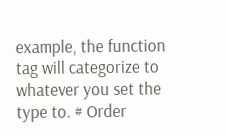example, the function tag will categorize to whatever you set the type to. # Order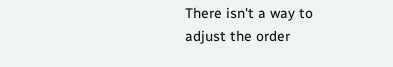There isn't a way to adjust the order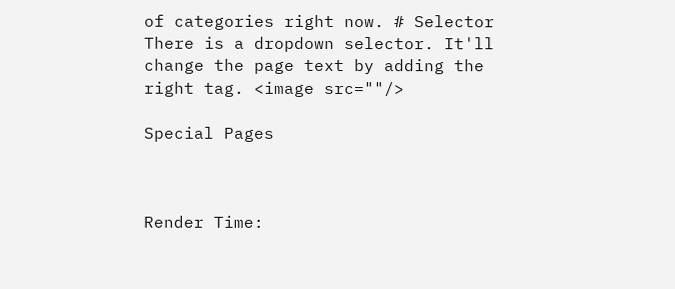of categories right now. # Selector There is a dropdown selector. It'll change the page text by adding the right tag. <image src=""/>

Special Pages



Render Time: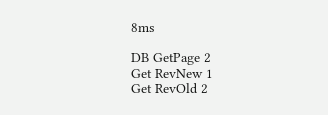8ms

DB GetPage 2
Get RevNew 1
Get RevOld 2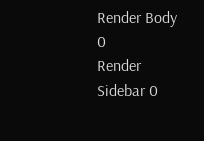Render Body 0
Render Sidebar 0